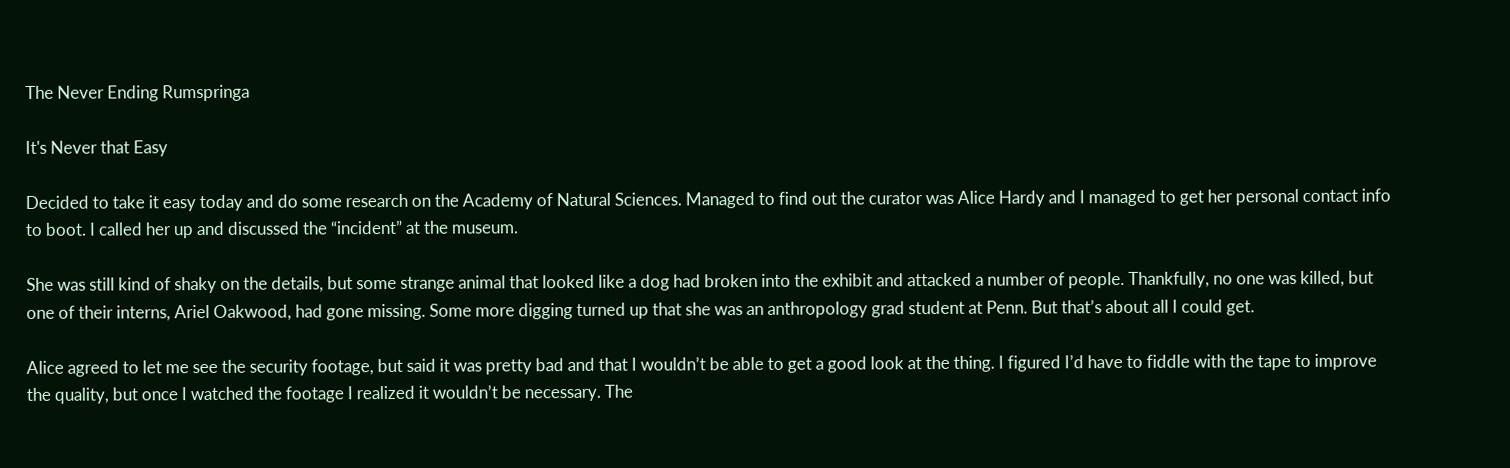The Never Ending Rumspringa

It's Never that Easy

Decided to take it easy today and do some research on the Academy of Natural Sciences. Managed to find out the curator was Alice Hardy and I managed to get her personal contact info to boot. I called her up and discussed the “incident” at the museum.

She was still kind of shaky on the details, but some strange animal that looked like a dog had broken into the exhibit and attacked a number of people. Thankfully, no one was killed, but one of their interns, Ariel Oakwood, had gone missing. Some more digging turned up that she was an anthropology grad student at Penn. But that’s about all I could get.

Alice agreed to let me see the security footage, but said it was pretty bad and that I wouldn’t be able to get a good look at the thing. I figured I’d have to fiddle with the tape to improve the quality, but once I watched the footage I realized it wouldn’t be necessary. The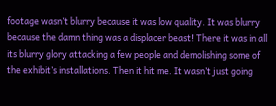footage wasn’t blurry because it was low quality. It was blurry because the damn thing was a displacer beast! There it was in all its blurry glory attacking a few people and demolishing some of the exhibit’s installations. Then it hit me. It wasn’t just going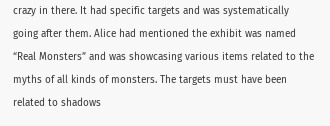crazy in there. It had specific targets and was systematically going after them. Alice had mentioned the exhibit was named “Real Monsters” and was showcasing various items related to the myths of all kinds of monsters. The targets must have been related to shadows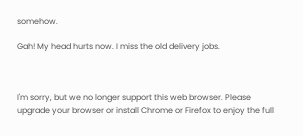somehow.

Gah! My head hurts now. I miss the old delivery jobs.



I'm sorry, but we no longer support this web browser. Please upgrade your browser or install Chrome or Firefox to enjoy the full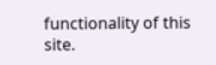functionality of this site.